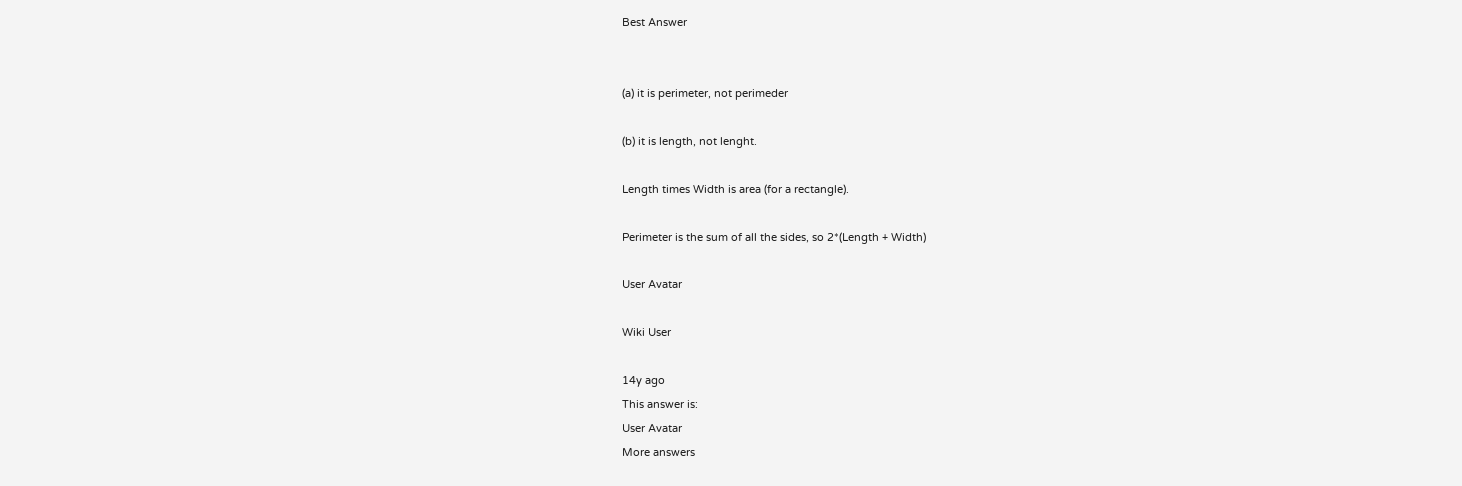Best Answer


(a) it is perimeter, not perimeder

(b) it is length, not lenght.

Length times Width is area (for a rectangle).

Perimeter is the sum of all the sides, so 2*(Length + Width)

User Avatar

Wiki User

14y ago
This answer is:
User Avatar
More answers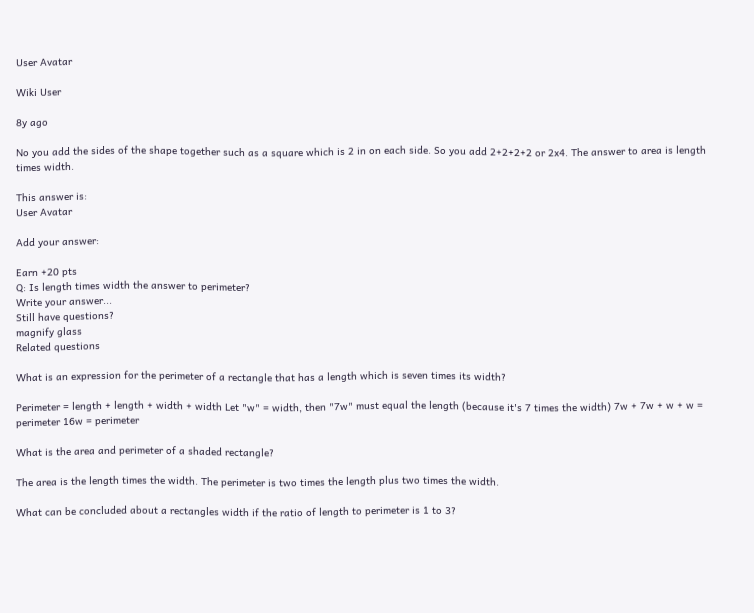User Avatar

Wiki User

8y ago

No you add the sides of the shape together such as a square which is 2 in on each side. So you add 2+2+2+2 or 2x4. The answer to area is length times width.

This answer is:
User Avatar

Add your answer:

Earn +20 pts
Q: Is length times width the answer to perimeter?
Write your answer...
Still have questions?
magnify glass
Related questions

What is an expression for the perimeter of a rectangle that has a length which is seven times its width?

Perimeter = length + length + width + width Let "w" = width, then "7w" must equal the length (because it's 7 times the width) 7w + 7w + w + w = perimeter 16w = perimeter

What is the area and perimeter of a shaded rectangle?

The area is the length times the width. The perimeter is two times the length plus two times the width.

What can be concluded about a rectangles width if the ratio of length to perimeter is 1 to 3?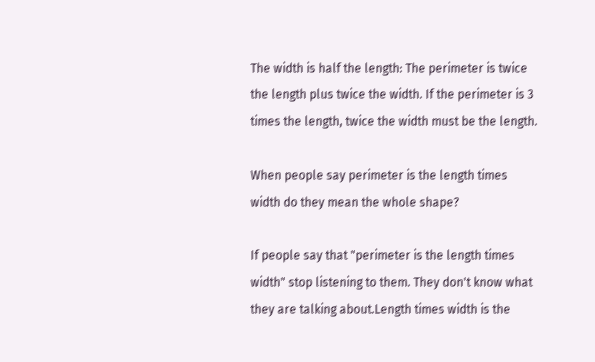The width is half the length: The perimeter is twice the length plus twice the width. If the perimeter is 3 times the length, twice the width must be the length.

When people say perimeter is the length times width do they mean the whole shape?

If people say that "perimeter is the length times width" stop listening to them. They don't know what they are talking about.Length times width is the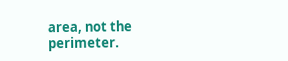area, not the perimeter.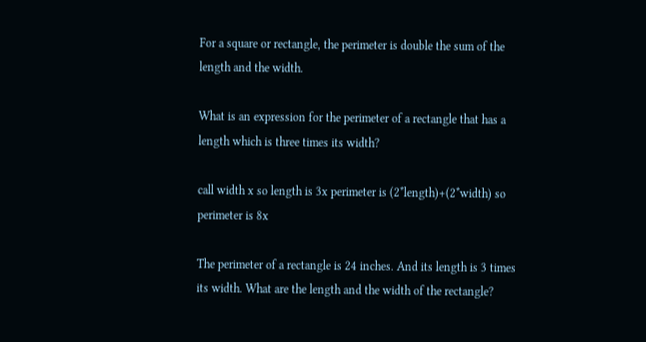For a square or rectangle, the perimeter is double the sum of the length and the width.

What is an expression for the perimeter of a rectangle that has a length which is three times its width?

call width x so length is 3x perimeter is (2*length)+(2*width) so perimeter is 8x

The perimeter of a rectangle is 24 inches. And its length is 3 times its width. What are the length and the width of the rectangle?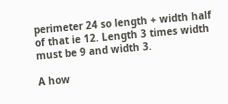perimeter 24 so length + width half of that ie 12. Length 3 times width must be 9 and width 3.

A how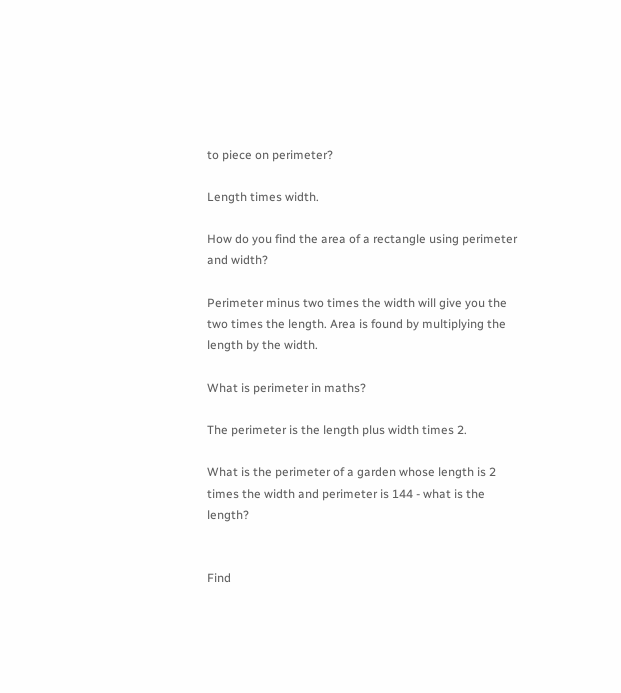to piece on perimeter?

Length times width.

How do you find the area of a rectangle using perimeter and width?

Perimeter minus two times the width will give you the two times the length. Area is found by multiplying the length by the width.

What is perimeter in maths?

The perimeter is the length plus width times 2.

What is the perimeter of a garden whose length is 2 times the width and perimeter is 144 - what is the length?


Find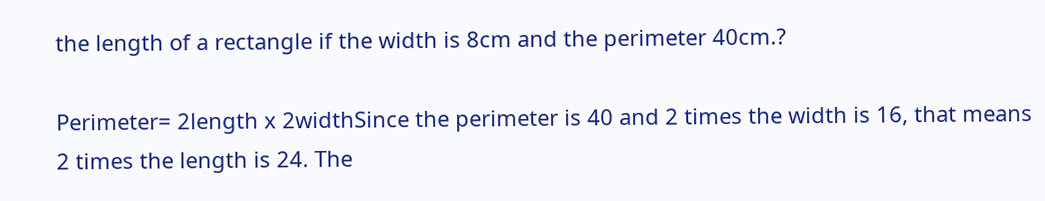the length of a rectangle if the width is 8cm and the perimeter 40cm.?

Perimeter= 2length x 2widthSince the perimeter is 40 and 2 times the width is 16, that means 2 times the length is 24. The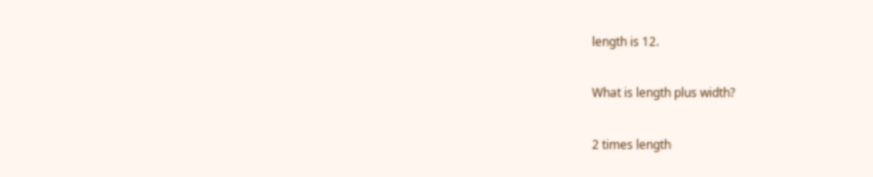length is 12.

What is length plus width?

2 times length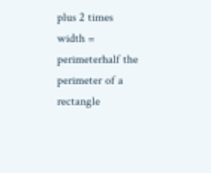plus 2 times width = perimeterhalf the perimeter of a rectangle